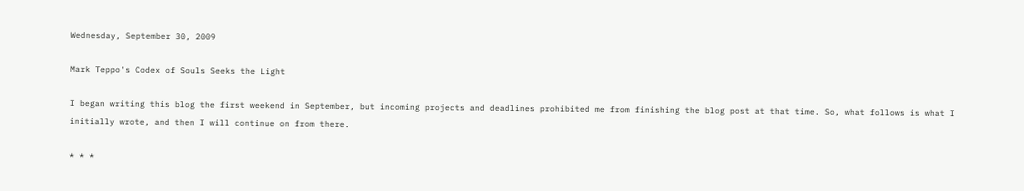Wednesday, September 30, 2009

Mark Teppo's Codex of Souls Seeks the Light

I began writing this blog the first weekend in September, but incoming projects and deadlines prohibited me from finishing the blog post at that time. So, what follows is what I initially wrote, and then I will continue on from there.

* * *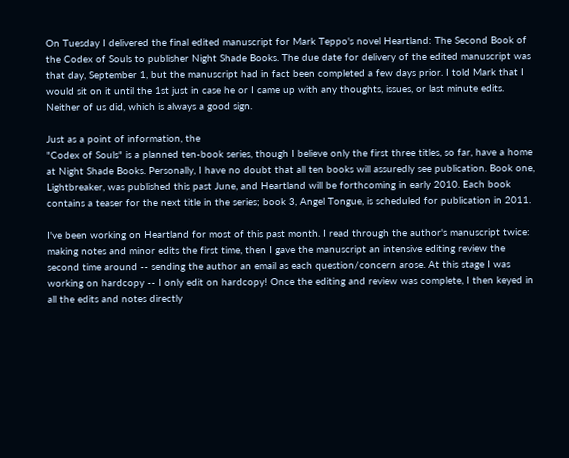On Tuesday I delivered the final edited manuscript for Mark Teppo's novel Heartland: The Second Book of the Codex of Souls to publisher Night Shade Books. The due date for delivery of the edited manuscript was that day, September 1, but the manuscript had in fact been completed a few days prior. I told Mark that I would sit on it until the 1st just in case he or I came up with any thoughts, issues, or last minute edits. Neither of us did, which is always a good sign.

Just as a point of information, the
"Codex of Souls" is a planned ten-book series, though I believe only the first three titles, so far, have a home at Night Shade Books. Personally, I have no doubt that all ten books will assuredly see publication. Book one, Lightbreaker, was published this past June, and Heartland will be forthcoming in early 2010. Each book contains a teaser for the next title in the series; book 3, Angel Tongue, is scheduled for publication in 2011.

I've been working on Heartland for most of this past month. I read through the author's manuscript twice: making notes and minor edits the first time, then I gave the manuscript an intensive editing review the second time around -- sending the author an email as each question/concern arose. At this stage I was working on hardcopy -- I only edit on hardcopy! Once the editing and review was complete, I then keyed in all the edits and notes directly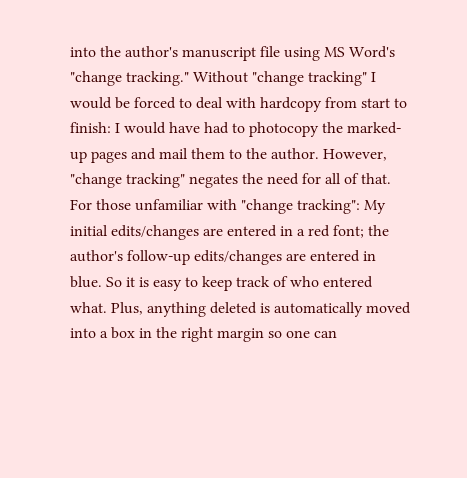into the author's manuscript file using MS Word's "change tracking." Without "change tracking" I would be forced to deal with hardcopy from start to finish: I would have had to photocopy the marked-up pages and mail them to the author. However, "change tracking" negates the need for all of that. For those unfamiliar with "change tracking": My initial edits/changes are entered in a red font; the author's follow-up edits/changes are entered in blue. So it is easy to keep track of who entered what. Plus, anything deleted is automatically moved into a box in the right margin so one can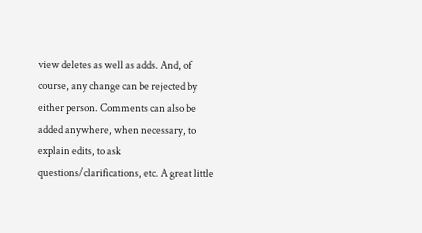view deletes as well as adds. And, of course, any change can be rejected by either person. Comments can also be added anywhere, when necessary, to explain edits, to ask questions/clarifications, etc. A great little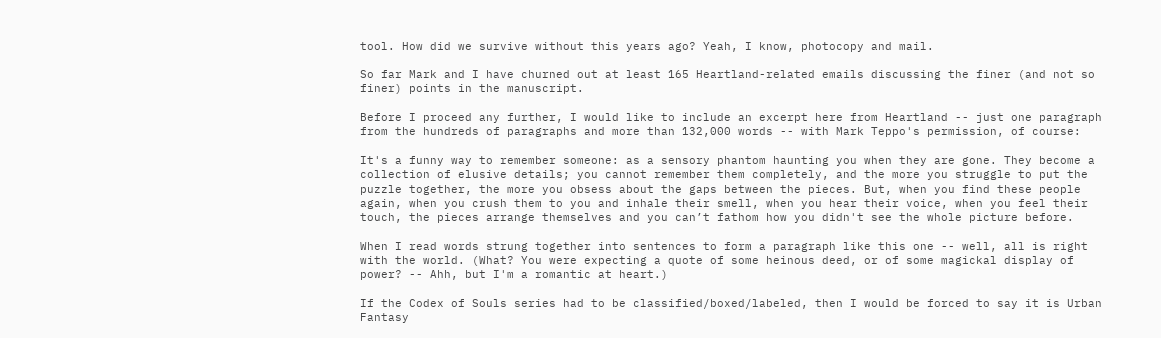tool. How did we survive without this years ago? Yeah, I know, photocopy and mail.

So far Mark and I have churned out at least 165 Heartland-related emails discussing the finer (and not so finer) points in the manuscript.

Before I proceed any further, I would like to include an excerpt here from Heartland -- just one paragraph from the hundreds of paragraphs and more than 132,000 words -- with Mark Teppo's permission, of course:

It's a funny way to remember someone: as a sensory phantom haunting you when they are gone. They become a collection of elusive details; you cannot remember them completely, and the more you struggle to put the puzzle together, the more you obsess about the gaps between the pieces. But, when you find these people again, when you crush them to you and inhale their smell, when you hear their voice, when you feel their touch, the pieces arrange themselves and you can’t fathom how you didn't see the whole picture before.

When I read words strung together into sentences to form a paragraph like this one -- well, all is right with the world. (What? You were expecting a quote of some heinous deed, or of some magickal display of power? -- Ahh, but I'm a romantic at heart.)

If the Codex of Souls series had to be classified/boxed/labeled, then I would be forced to say it is Urban Fantasy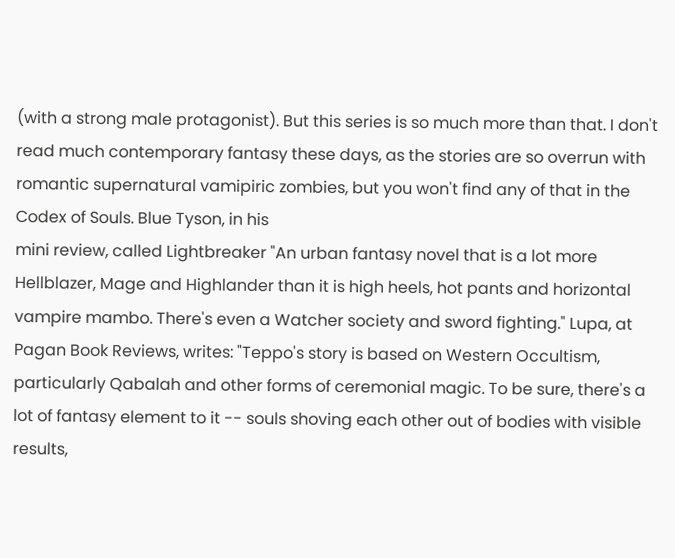(with a strong male protagonist). But this series is so much more than that. I don't read much contemporary fantasy these days, as the stories are so overrun with romantic supernatural vamipiric zombies, but you won't find any of that in the Codex of Souls. Blue Tyson, in his
mini review, called Lightbreaker "An urban fantasy novel that is a lot more Hellblazer, Mage and Highlander than it is high heels, hot pants and horizontal vampire mambo. There's even a Watcher society and sword fighting." Lupa, at Pagan Book Reviews, writes: "Teppo's story is based on Western Occultism, particularly Qabalah and other forms of ceremonial magic. To be sure, there's a lot of fantasy element to it -- souls shoving each other out of bodies with visible results,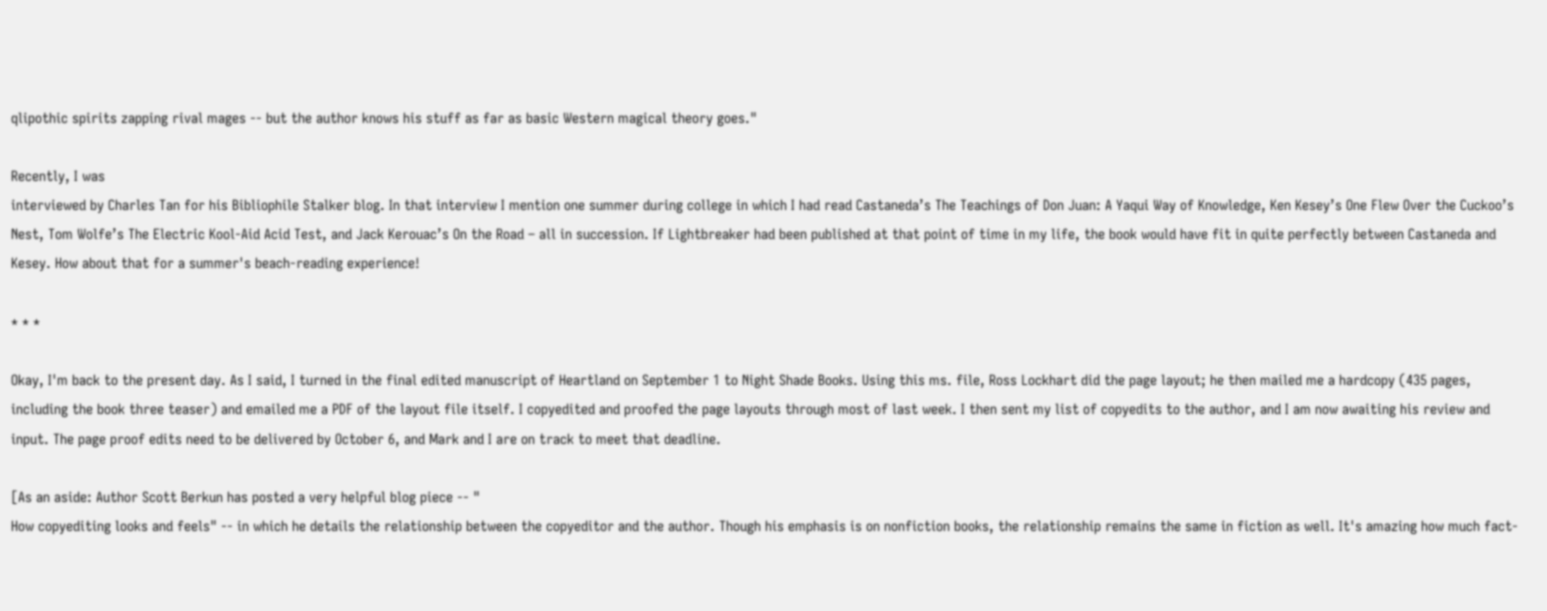qlipothic spirits zapping rival mages -- but the author knows his stuff as far as basic Western magical theory goes."

Recently, I was
interviewed by Charles Tan for his Bibliophile Stalker blog. In that interview I mention one summer during college in which I had read Castaneda’s The Teachings of Don Juan: A Yaqui Way of Knowledge, Ken Kesey’s One Flew Over the Cuckoo’s Nest, Tom Wolfe’s The Electric Kool-Aid Acid Test, and Jack Kerouac’s On the Road – all in succession. If Lightbreaker had been published at that point of time in my life, the book would have fit in quite perfectly between Castaneda and Kesey. How about that for a summer's beach-reading experience!

* * *

Okay, I'm back to the present day. As I said, I turned in the final edited manuscript of Heartland on September 1 to Night Shade Books. Using this ms. file, Ross Lockhart did the page layout; he then mailed me a hardcopy (435 pages, including the book three teaser) and emailed me a PDF of the layout file itself. I copyedited and proofed the page layouts through most of last week. I then sent my list of copyedits to the author, and I am now awaiting his review and input. The page proof edits need to be delivered by October 6, and Mark and I are on track to meet that deadline.

[As an aside: Author Scott Berkun has posted a very helpful blog piece -- "
How copyediting looks and feels" -- in which he details the relationship between the copyeditor and the author. Though his emphasis is on nonfiction books, the relationship remains the same in fiction as well. It's amazing how much fact-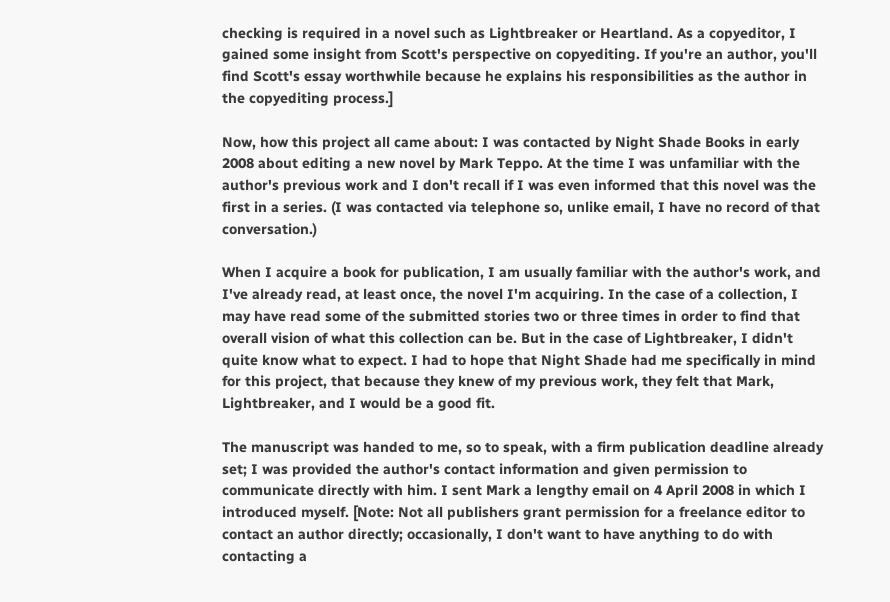checking is required in a novel such as Lightbreaker or Heartland. As a copyeditor, I gained some insight from Scott's perspective on copyediting. If you're an author, you'll find Scott's essay worthwhile because he explains his responsibilities as the author in the copyediting process.]

Now, how this project all came about: I was contacted by Night Shade Books in early 2008 about editing a new novel by Mark Teppo. At the time I was unfamiliar with the author's previous work and I don't recall if I was even informed that this novel was the first in a series. (I was contacted via telephone so, unlike email, I have no record of that conversation.)

When I acquire a book for publication, I am usually familiar with the author's work, and I've already read, at least once, the novel I'm acquiring. In the case of a collection, I may have read some of the submitted stories two or three times in order to find that overall vision of what this collection can be. But in the case of Lightbreaker, I didn't quite know what to expect. I had to hope that Night Shade had me specifically in mind for this project, that because they knew of my previous work, they felt that Mark, Lightbreaker, and I would be a good fit.

The manuscript was handed to me, so to speak, with a firm publication deadline already set; I was provided the author's contact information and given permission to communicate directly with him. I sent Mark a lengthy email on 4 April 2008 in which I introduced myself. [Note: Not all publishers grant permission for a freelance editor to contact an author directly; occasionally, I don't want to have anything to do with contacting a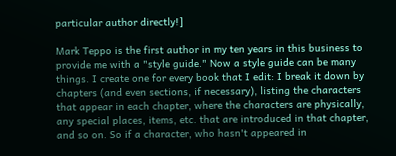particular author directly!]

Mark Teppo is the first author in my ten years in this business to provide me with a "style guide." Now a style guide can be many things. I create one for every book that I edit: I break it down by chapters (and even sections, if necessary), listing the characters that appear in each chapter, where the characters are physically, any special places, items, etc. that are introduced in that chapter, and so on. So if a character, who hasn't appeared in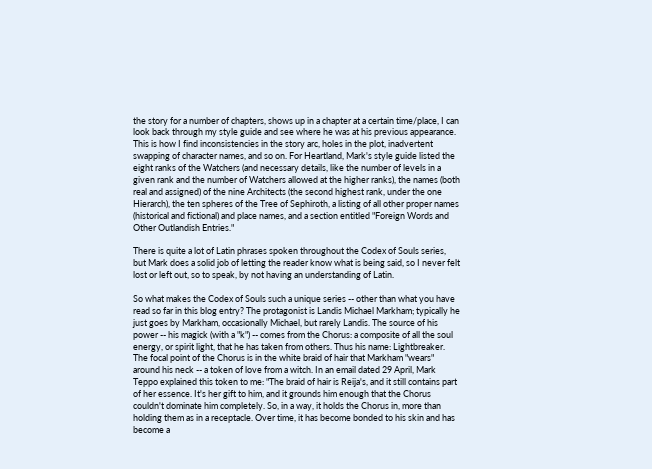the story for a number of chapters, shows up in a chapter at a certain time/place, I can look back through my style guide and see where he was at his previous appearance. This is how I find inconsistencies in the story arc, holes in the plot, inadvertent swapping of character names, and so on. For Heartland, Mark's style guide listed the eight ranks of the Watchers (and necessary details, like the number of levels in a given rank and the number of Watchers allowed at the higher ranks), the names (both real and assigned) of the nine Architects (the second highest rank, under the one Hierarch), the ten spheres of the Tree of Sephiroth, a listing of all other proper names (historical and fictional) and place names, and a section entitled "Foreign Words and Other Outlandish Entries."

There is quite a lot of Latin phrases spoken throughout the Codex of Souls series, but Mark does a solid job of letting the reader know what is being said, so I never felt lost or left out, so to speak, by not having an understanding of Latin.

So what makes the Codex of Souls such a unique series -- other than what you have read so far in this blog entry? The protagonist is Landis Michael Markham; typically he just goes by Markham, occasionally Michael, but rarely Landis. The source of his power -- his magick (with a "k") -- comes from the Chorus: a composite of all the soul energy, or spirit light, that he has taken from others. Thus his name: Lightbreaker. The focal point of the Chorus is in the white braid of hair that Markham "wears" around his neck -- a token of love from a witch. In an email dated 29 April, Mark Teppo explained this token to me: "The braid of hair is Reija's, and it still contains part of her essence. It's her gift to him, and it grounds him enough that the Chorus couldn't dominate him completely. So, in a way, it holds the Chorus in, more than holding them as in a receptacle. Over time, it has become bonded to his skin and has become a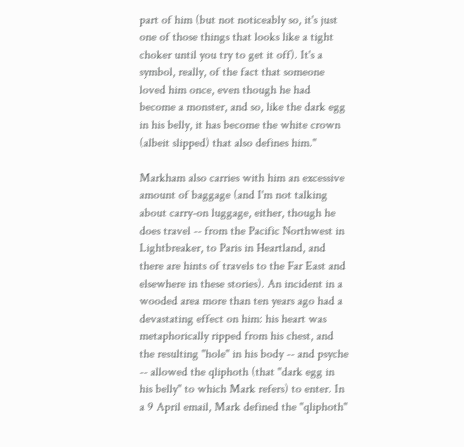part of him (but not noticeably so, it's just one of those things that looks like a tight choker until you try to get it off). It's a symbol, really, of the fact that someone loved him once, even though he had become a monster, and so, like the dark egg in his belly, it has become the white crown (albeit slipped) that also defines him."

Markham also carries with him an excessive amount of baggage (and I'm not talking about carry-on luggage, either, though he does travel -- from the Pacific Northwest in Lightbreaker, to Paris in Heartland, and there are hints of travels to the Far East and elsewhere in these stories). An incident in a wooded area more than ten years ago had a devastating effect on him: his heart was metaphorically ripped from his chest, and the resulting "hole" in his body -- and psyche -- allowed the qliphoth (that "dark egg in his belly" to which Mark refers) to enter. In a 9 April email, Mark defined the "qliphoth"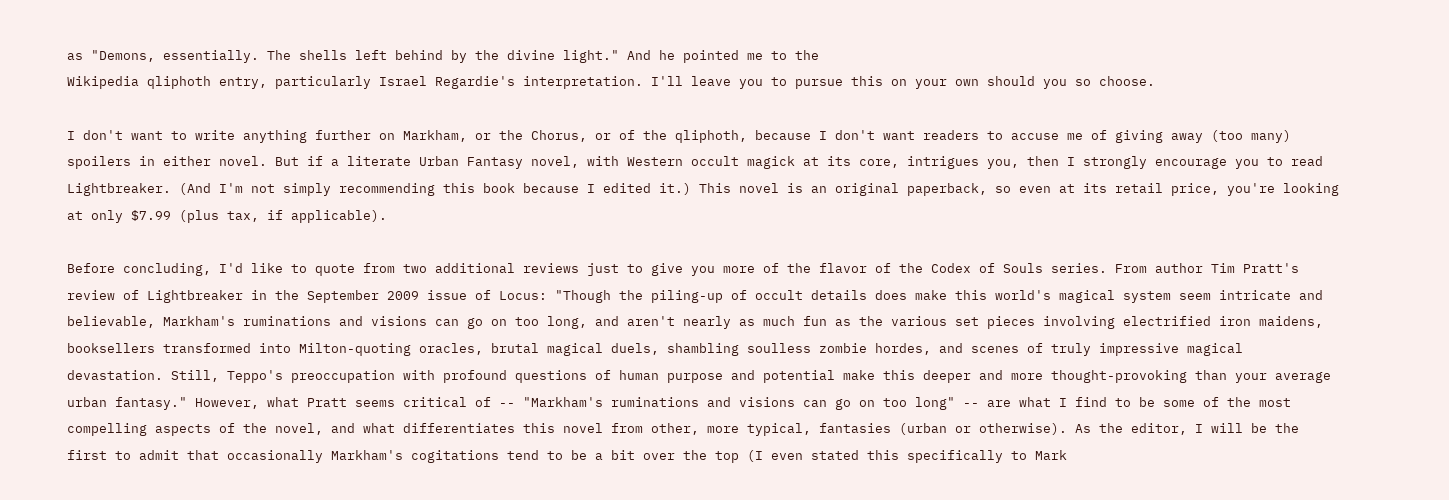as "Demons, essentially. The shells left behind by the divine light." And he pointed me to the
Wikipedia qliphoth entry, particularly Israel Regardie's interpretation. I'll leave you to pursue this on your own should you so choose.

I don't want to write anything further on Markham, or the Chorus, or of the qliphoth, because I don't want readers to accuse me of giving away (too many) spoilers in either novel. But if a literate Urban Fantasy novel, with Western occult magick at its core, intrigues you, then I strongly encourage you to read Lightbreaker. (And I'm not simply recommending this book because I edited it.) This novel is an original paperback, so even at its retail price, you're looking at only $7.99 (plus tax, if applicable).

Before concluding, I'd like to quote from two additional reviews just to give you more of the flavor of the Codex of Souls series. From author Tim Pratt's review of Lightbreaker in the September 2009 issue of Locus: "Though the piling-up of occult details does make this world's magical system seem intricate and believable, Markham's ruminations and visions can go on too long, and aren't nearly as much fun as the various set pieces involving electrified iron maidens, booksellers transformed into Milton-quoting oracles, brutal magical duels, shambling soulless zombie hordes, and scenes of truly impressive magical devastation. Still, Teppo's preoccupation with profound questions of human purpose and potential make this deeper and more thought-provoking than your average urban fantasy." However, what Pratt seems critical of -- "Markham's ruminations and visions can go on too long" -- are what I find to be some of the most compelling aspects of the novel, and what differentiates this novel from other, more typical, fantasies (urban or otherwise). As the editor, I will be the first to admit that occasionally Markham's cogitations tend to be a bit over the top (I even stated this specifically to Mark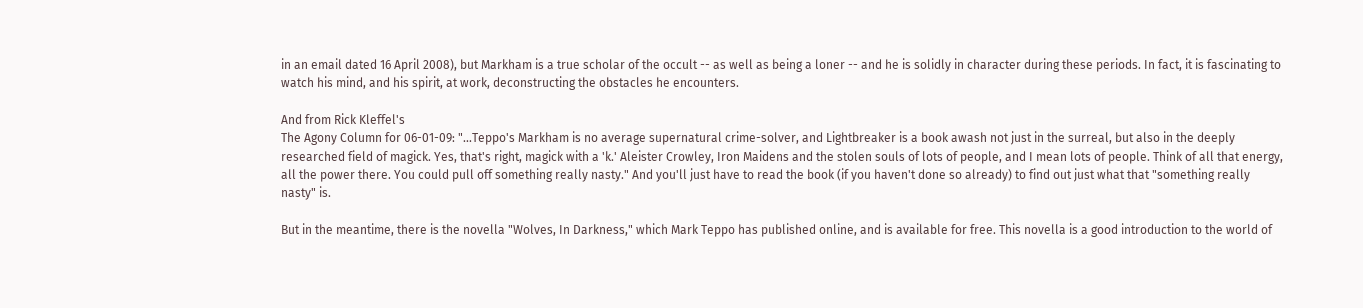in an email dated 16 April 2008), but Markham is a true scholar of the occult -- as well as being a loner -- and he is solidly in character during these periods. In fact, it is fascinating to watch his mind, and his spirit, at work, deconstructing the obstacles he encounters.

And from Rick Kleffel's
The Agony Column for 06-01-09: "...Teppo's Markham is no average supernatural crime-solver, and Lightbreaker is a book awash not just in the surreal, but also in the deeply researched field of magick. Yes, that's right, magick with a 'k.' Aleister Crowley, Iron Maidens and the stolen souls of lots of people, and I mean lots of people. Think of all that energy, all the power there. You could pull off something really nasty." And you'll just have to read the book (if you haven't done so already) to find out just what that "something really nasty" is.

But in the meantime, there is the novella "Wolves, In Darkness," which Mark Teppo has published online, and is available for free. This novella is a good introduction to the world of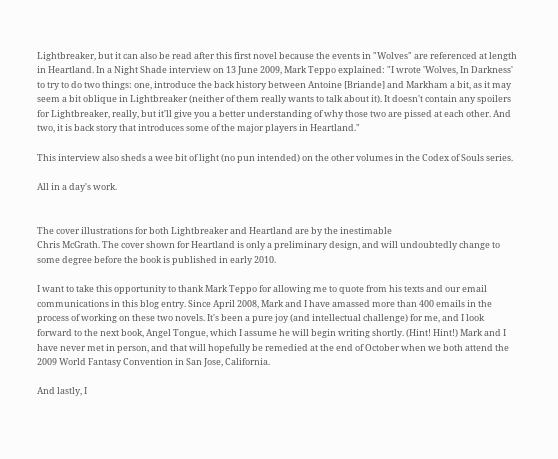Lightbreaker, but it can also be read after this first novel because the events in "Wolves" are referenced at length in Heartland. In a Night Shade interview on 13 June 2009, Mark Teppo explained: "I wrote 'Wolves, In Darkness' to try to do two things: one, introduce the back history between Antoine [Briande] and Markham a bit, as it may seem a bit oblique in Lightbreaker (neither of them really wants to talk about it). It doesn't contain any spoilers for Lightbreaker, really, but it'll give you a better understanding of why those two are pissed at each other. And two, it is back story that introduces some of the major players in Heartland."

This interview also sheds a wee bit of light (no pun intended) on the other volumes in the Codex of Souls series.

All in a day's work.


The cover illustrations for both Lightbreaker and Heartland are by the inestimable
Chris McGrath. The cover shown for Heartland is only a preliminary design, and will undoubtedly change to some degree before the book is published in early 2010.

I want to take this opportunity to thank Mark Teppo for allowing me to quote from his texts and our email communications in this blog entry. Since April 2008, Mark and I have amassed more than 400 emails in the process of working on these two novels. It's been a pure joy (and intellectual challenge) for me, and I look forward to the next book, Angel Tongue, which I assume he will begin writing shortly. (Hint! Hint!) Mark and I have never met in person, and that will hopefully be remedied at the end of October when we both attend the
2009 World Fantasy Convention in San Jose, California.

And lastly, I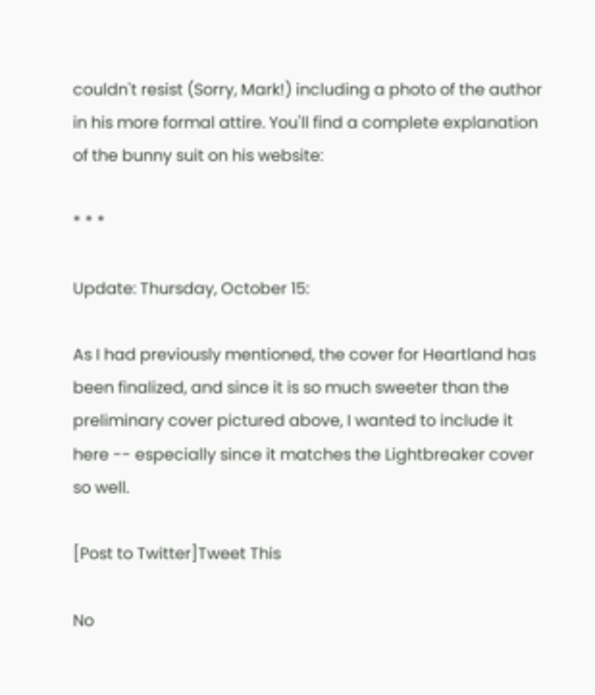couldn't resist (Sorry, Mark!) including a photo of the author in his more formal attire. You'll find a complete explanation of the bunny suit on his website:

* * *

Update: Thursday, October 15:

As I had previously mentioned, the cover for Heartland has been finalized, and since it is so much sweeter than the preliminary cover pictured above, I wanted to include it here -- especially since it matches the Lightbreaker cover so well.

[Post to Twitter]Tweet This

No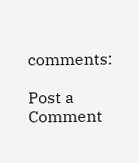comments:

Post a Comment